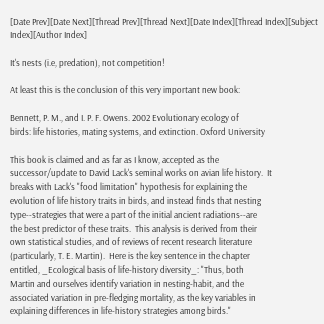[Date Prev][Date Next][Thread Prev][Thread Next][Date Index][Thread Index][Subject Index][Author Index]

It's nests (i.e, predation), not competition!

At least this is the conclusion of this very important new book:

Bennett, P. M., and I. P. F. Owens. 2002 Evolutionary ecology of
birds: life histories, mating systems, and extinction. Oxford University

This book is claimed and as far as I know, accepted as the
successor/update to David Lack's seminal works on avian life history.  It
breaks with Lack's "food limitation" hypothesis for explaining the
evolution of life history traits in birds, and instead finds that nesting
type--strategies that were a part of the initial ancient radiations--are
the best predictor of these traits.  This analysis is derived from their
own statistical studies, and of reviews of recent research literature
(particularly, T. E. Martin).  Here is the key sentence in the chapter
entitled, _Ecological basis of life-history diversity_: "Thus, both
Martin and ourselves identify variation in nesting-habit, and the
associated variation in pre-fledging mortality, as the key variables in
explaining differences in life-history strategies among birds."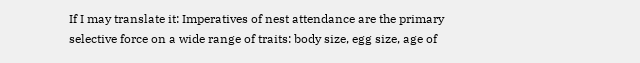If I may translate it: Imperatives of nest attendance are the primary
selective force on a wide range of traits: body size, egg size, age of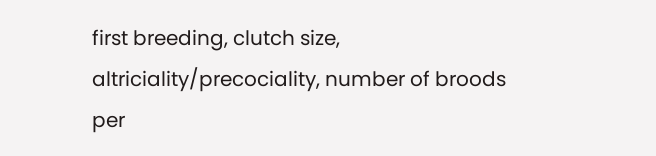first breeding, clutch size, altriciality/precociality, number of broods
per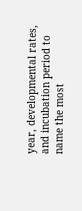year, developmental rates, and incubation period to name the most